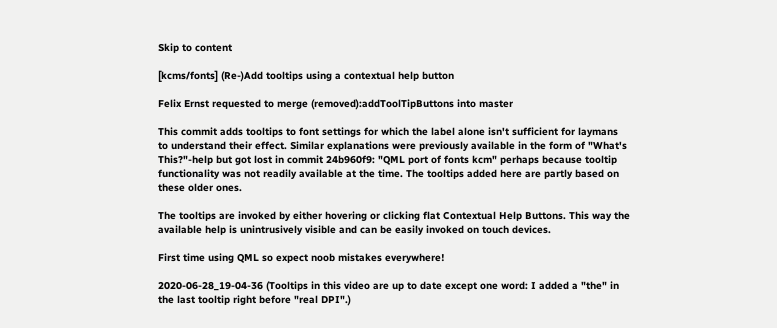Skip to content

[kcms/fonts] (Re-)Add tooltips using a contextual help button

Felix Ernst requested to merge (removed):addToolTipButtons into master

This commit adds tooltips to font settings for which the label alone isn't sufficient for laymans to understand their effect. Similar explanations were previously available in the form of "What's This?"-help but got lost in commit 24b960f9: "QML port of fonts kcm" perhaps because tooltip functionality was not readily available at the time. The tooltips added here are partly based on these older ones.

The tooltips are invoked by either hovering or clicking flat Contextual Help Buttons. This way the available help is unintrusively visible and can be easily invoked on touch devices.

First time using QML so expect noob mistakes everywhere!

2020-06-28_19-04-36 (Tooltips in this video are up to date except one word: I added a "the" in the last tooltip right before "real DPI".)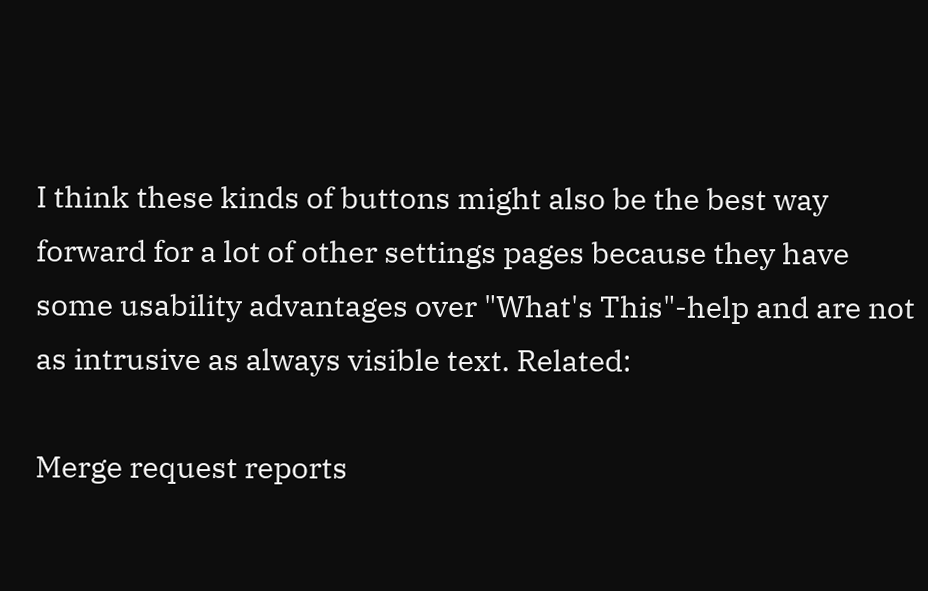I think these kinds of buttons might also be the best way forward for a lot of other settings pages because they have some usability advantages over "What's This"-help and are not as intrusive as always visible text. Related:

Merge request reports